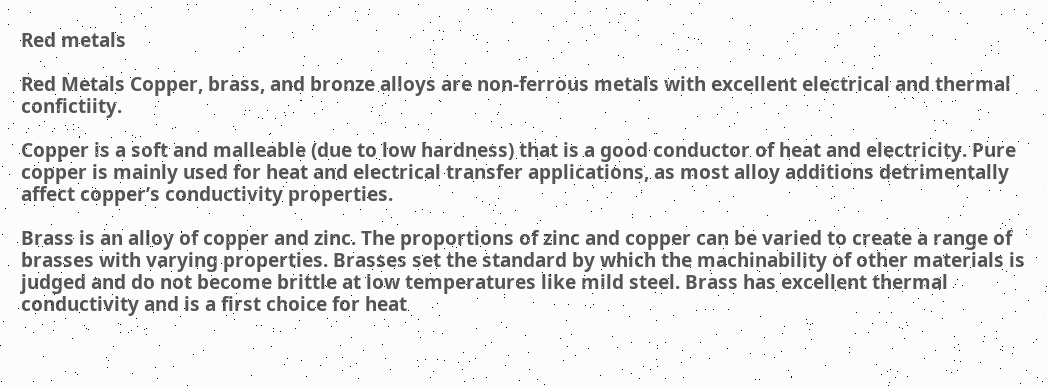Red metals

Red Metals Copper, brass, and bronze alloys are non-ferrous metals with excellent electrical and thermal confictiity.

Copper is a soft and malleable (due to low hardness) that is a good conductor of heat and electricity. Pure copper is mainly used for heat and electrical transfer applications, as most alloy additions detrimentally affect copper’s conductivity properties.

Brass is an alloy of copper and zinc. The proportions of zinc and copper can be varied to create a range of brasses with varying properties. Brasses set the standard by which the machinability of other materials is judged and do not become brittle at low temperatures like mild steel. Brass has excellent thermal conductivity and is a first choice for heat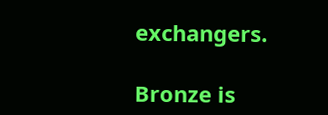exchangers.

Bronze is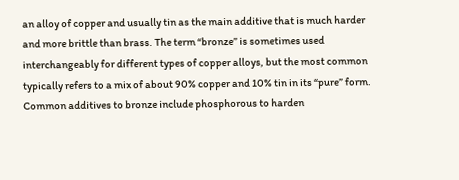an alloy of copper and usually tin as the main additive that is much harder and more brittle than brass. The term “bronze” is sometimes used interchangeably for different types of copper alloys, but the most common typically refers to a mix of about 90% copper and 10% tin in its “pure” form. Common additives to bronze include phosphorous to harden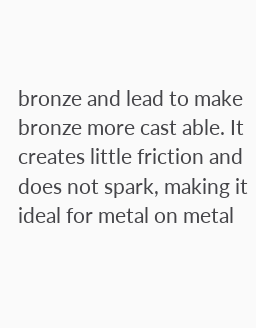bronze and lead to make bronze more cast able. It creates little friction and does not spark, making it ideal for metal on metal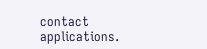contact applications.